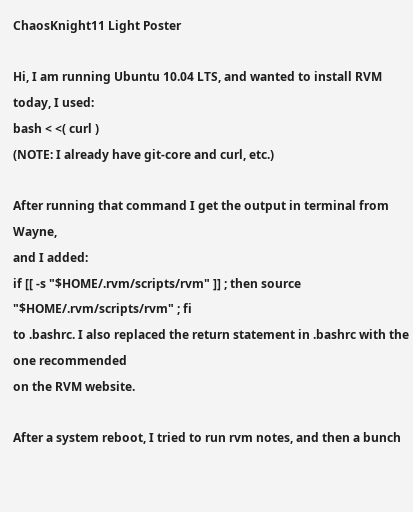ChaosKnight11 Light Poster

Hi, I am running Ubuntu 10.04 LTS, and wanted to install RVM today, I used:
bash < <( curl )
(NOTE: I already have git-core and curl, etc.)

After running that command I get the output in terminal from Wayne,
and I added:
if [[ -s "$HOME/.rvm/scripts/rvm" ]] ; then source "$HOME/.rvm/scripts/rvm" ; fi
to .bashrc. I also replaced the return statement in .bashrc with the one recommended
on the RVM website.

After a system reboot, I tried to run rvm notes, and then a bunch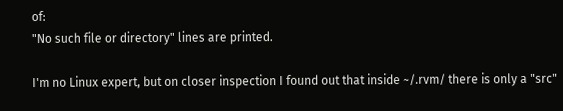of:
"No such file or directory" lines are printed.

I'm no Linux expert, but on closer inspection I found out that inside ~/.rvm/ there is only a "src"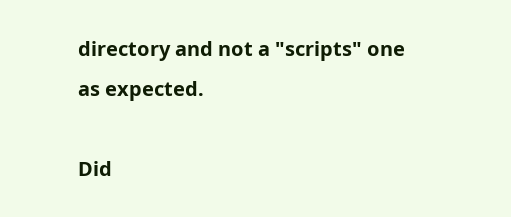directory and not a "scripts" one as expected.

Did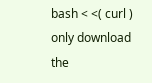bash < <( curl )
only download the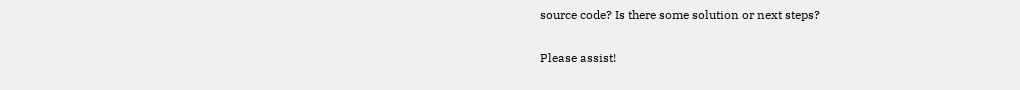source code? Is there some solution or next steps?

Please assist!